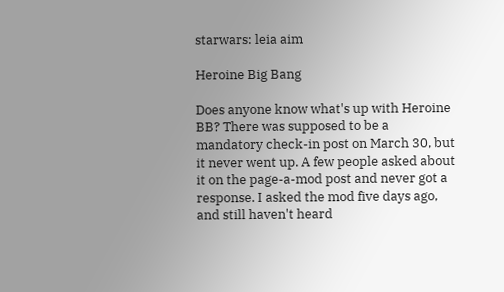starwars: leia aim

Heroine Big Bang

Does anyone know what's up with Heroine BB? There was supposed to be a mandatory check-in post on March 30, but it never went up. A few people asked about it on the page-a-mod post and never got a response. I asked the mod five days ago, and still haven't heard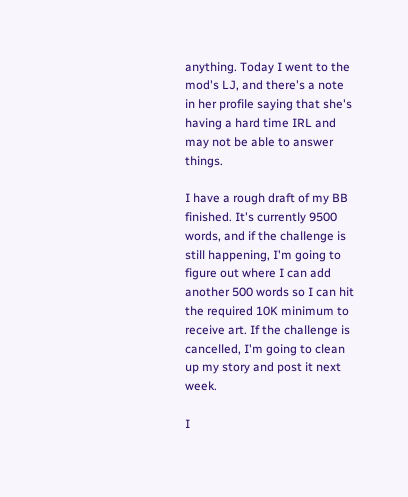anything. Today I went to the mod's LJ, and there's a note in her profile saying that she's having a hard time IRL and may not be able to answer things.

I have a rough draft of my BB finished. It's currently 9500 words, and if the challenge is still happening, I'm going to figure out where I can add another 500 words so I can hit the required 10K minimum to receive art. If the challenge is cancelled, I'm going to clean up my story and post it next week.

I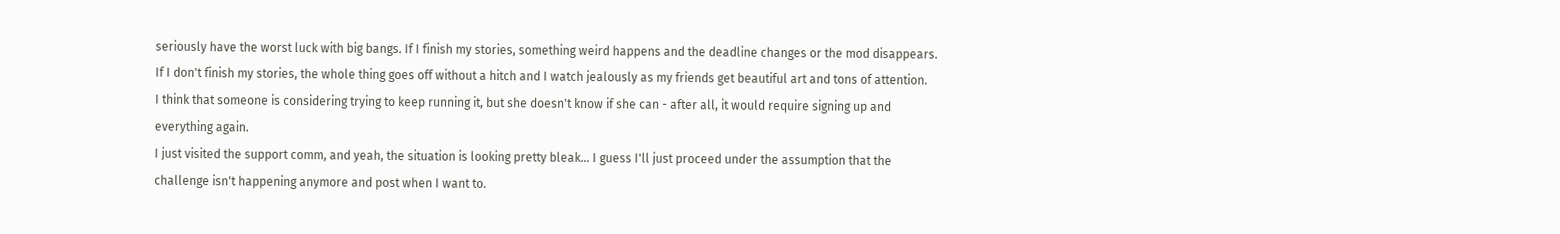seriously have the worst luck with big bangs. If I finish my stories, something weird happens and the deadline changes or the mod disappears. If I don't finish my stories, the whole thing goes off without a hitch and I watch jealously as my friends get beautiful art and tons of attention.
I think that someone is considering trying to keep running it, but she doesn't know if she can - after all, it would require signing up and everything again.
I just visited the support comm, and yeah, the situation is looking pretty bleak... I guess I'll just proceed under the assumption that the challenge isn't happening anymore and post when I want to.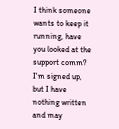I think someone wants to keep it running, have you looked at the support comm? I'm signed up, but I have nothing written and may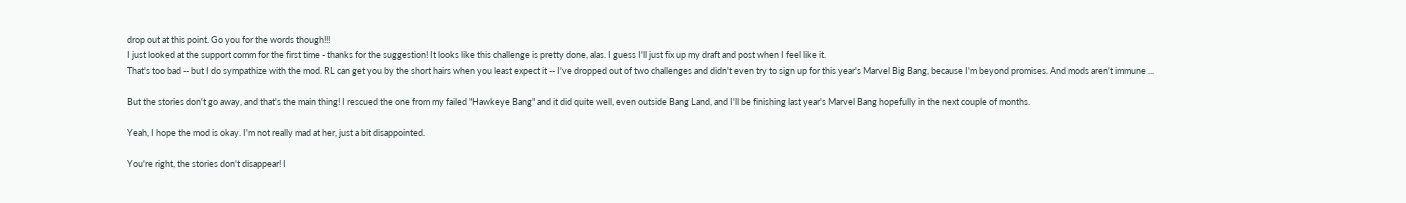drop out at this point. Go you for the words though!!!
I just looked at the support comm for the first time - thanks for the suggestion! It looks like this challenge is pretty done, alas. I guess I'll just fix up my draft and post when I feel like it.
That's too bad -- but I do sympathize with the mod. RL can get you by the short hairs when you least expect it -- I've dropped out of two challenges and didn't even try to sign up for this year's Marvel Big Bang, because I'm beyond promises. And mods aren't immune ...

But the stories don't go away, and that's the main thing! I rescued the one from my failed "Hawkeye Bang" and it did quite well, even outside Bang Land, and I'll be finishing last year's Marvel Bang hopefully in the next couple of months.

Yeah, I hope the mod is okay. I'm not really mad at her, just a bit disappointed.

You're right, the stories don't disappear! I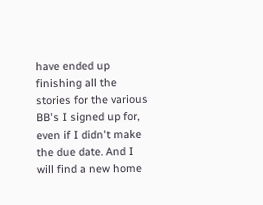have ended up finishing all the stories for the various BB's I signed up for, even if I didn't make the due date. And I will find a new home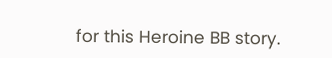for this Heroine BB story.